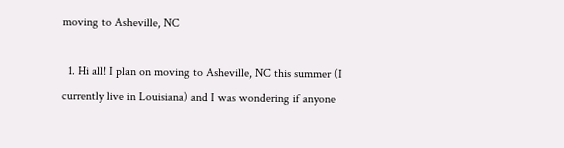moving to Asheville, NC

  1. Hi all! I plan on moving to Asheville, NC this summer (I currently live in Louisiana) and I was wondering if anyone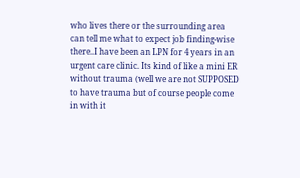who lives there or the surrounding area can tell me what to expect job finding-wise there..I have been an LPN for 4 years in an urgent care clinic. Its kind of like a mini ER without trauma (well we are not SUPPOSED to have trauma but of course people come in with it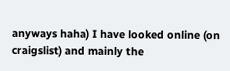anyways haha) I have looked online (on craigslist) and mainly the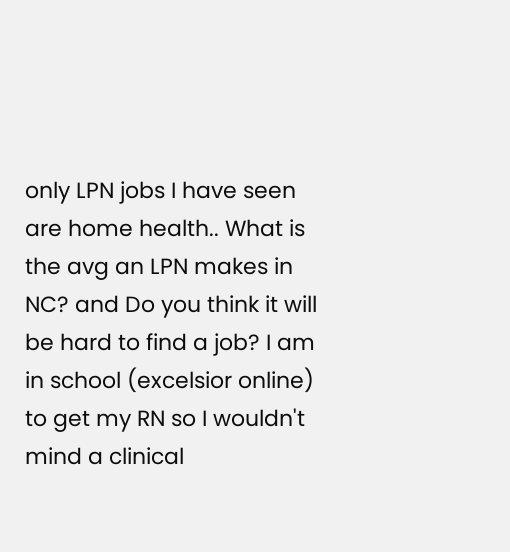only LPN jobs I have seen are home health.. What is the avg an LPN makes in NC? and Do you think it will be hard to find a job? I am in school (excelsior online) to get my RN so I wouldn't mind a clinical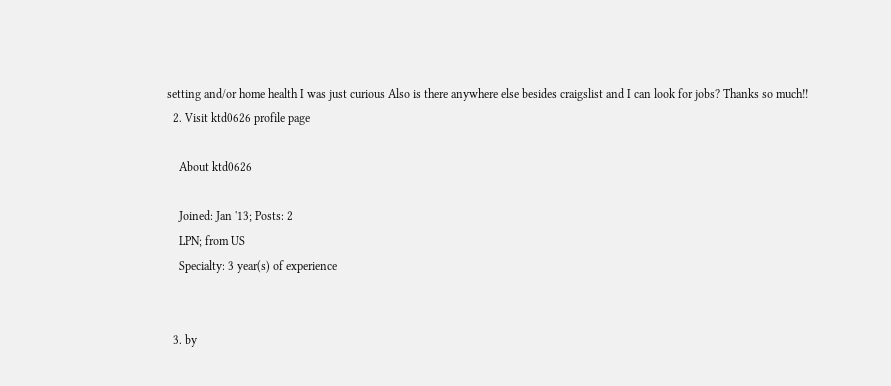setting and/or home health I was just curious Also is there anywhere else besides craigslist and I can look for jobs? Thanks so much!!
  2. Visit ktd0626 profile page

    About ktd0626

    Joined: Jan '13; Posts: 2
    LPN; from US
    Specialty: 3 year(s) of experience


  3. by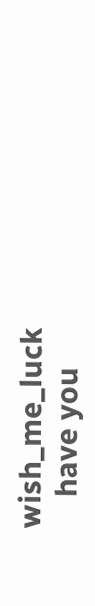wish_me_luck
    have you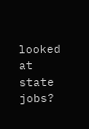looked at state jobs?